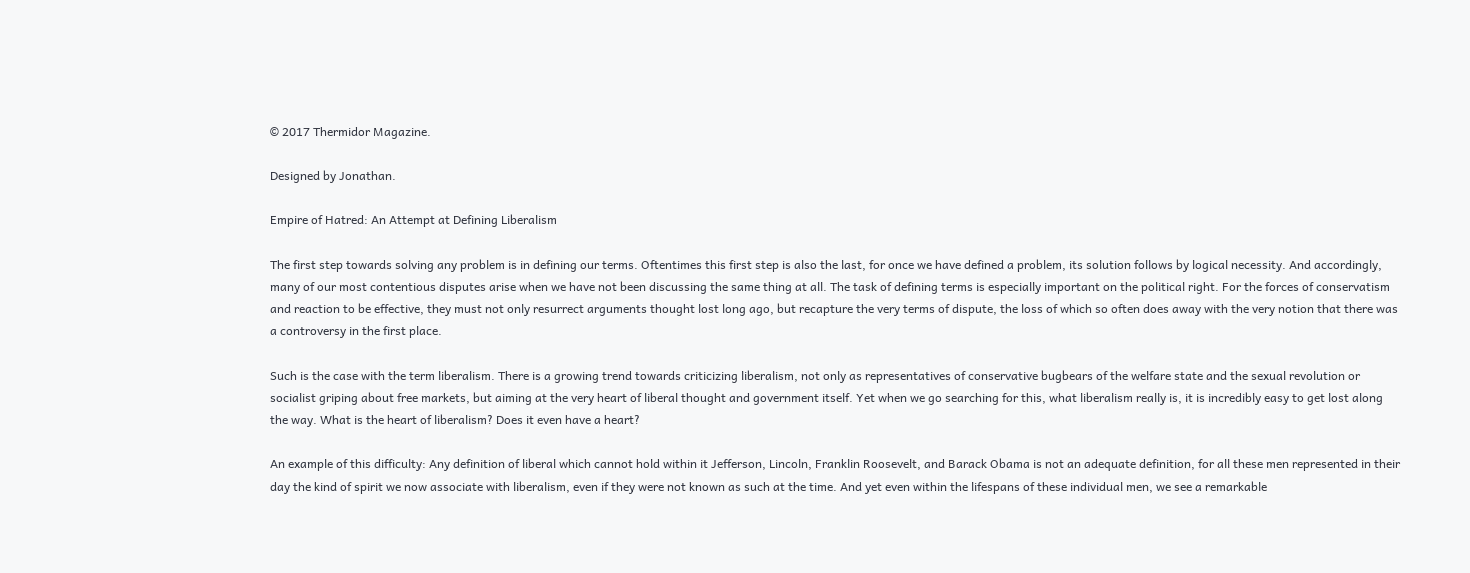© 2017 Thermidor Magazine.

Designed by Jonathan.

Empire of Hatred: An Attempt at Defining Liberalism

The first step towards solving any problem is in defining our terms. Oftentimes this first step is also the last, for once we have defined a problem, its solution follows by logical necessity. And accordingly, many of our most contentious disputes arise when we have not been discussing the same thing at all. The task of defining terms is especially important on the political right. For the forces of conservatism and reaction to be effective, they must not only resurrect arguments thought lost long ago, but recapture the very terms of dispute, the loss of which so often does away with the very notion that there was a controversy in the first place.

Such is the case with the term liberalism. There is a growing trend towards criticizing liberalism, not only as representatives of conservative bugbears of the welfare state and the sexual revolution or socialist griping about free markets, but aiming at the very heart of liberal thought and government itself. Yet when we go searching for this, what liberalism really is, it is incredibly easy to get lost along the way. What is the heart of liberalism? Does it even have a heart?

An example of this difficulty: Any definition of liberal which cannot hold within it Jefferson, Lincoln, Franklin Roosevelt, and Barack Obama is not an adequate definition, for all these men represented in their day the kind of spirit we now associate with liberalism, even if they were not known as such at the time. And yet even within the lifespans of these individual men, we see a remarkable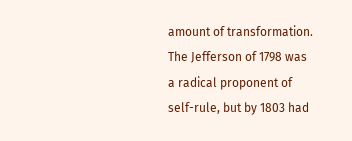amount of transformation. The Jefferson of 1798 was a radical proponent of self-rule, but by 1803 had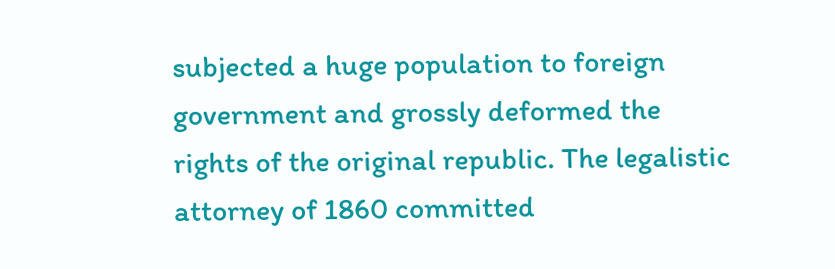subjected a huge population to foreign government and grossly deformed the rights of the original republic. The legalistic attorney of 1860 committed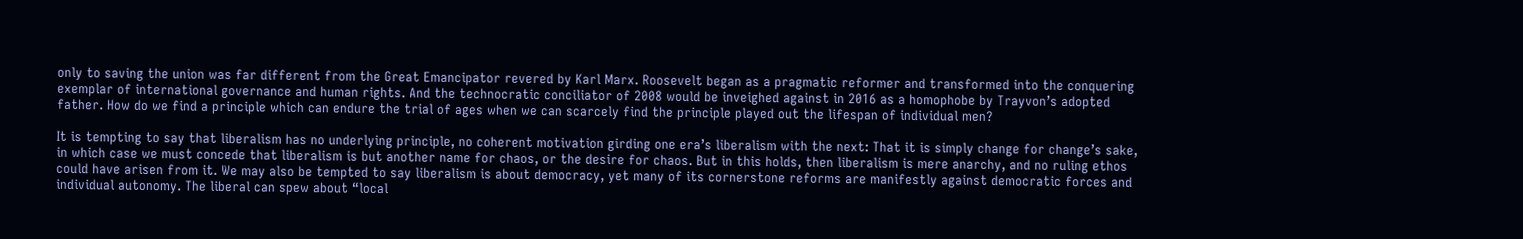only to saving the union was far different from the Great Emancipator revered by Karl Marx. Roosevelt began as a pragmatic reformer and transformed into the conquering exemplar of international governance and human rights. And the technocratic conciliator of 2008 would be inveighed against in 2016 as a homophobe by Trayvon’s adopted father. How do we find a principle which can endure the trial of ages when we can scarcely find the principle played out the lifespan of individual men?

It is tempting to say that liberalism has no underlying principle, no coherent motivation girding one era’s liberalism with the next: That it is simply change for change’s sake, in which case we must concede that liberalism is but another name for chaos, or the desire for chaos. But in this holds, then liberalism is mere anarchy, and no ruling ethos could have arisen from it. We may also be tempted to say liberalism is about democracy, yet many of its cornerstone reforms are manifestly against democratic forces and individual autonomy. The liberal can spew about “local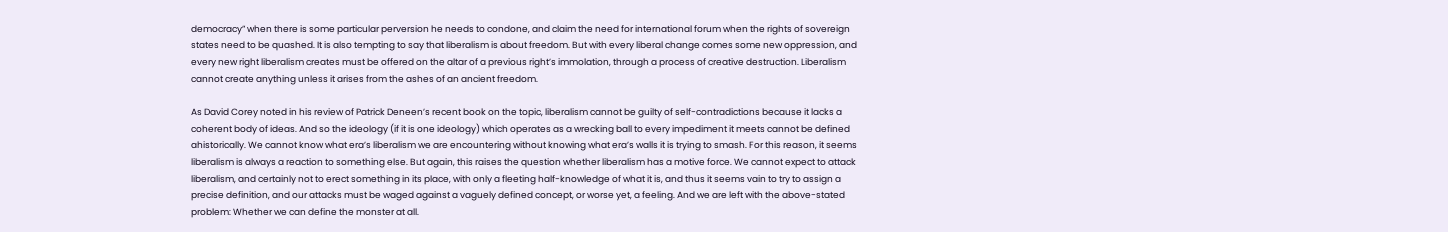democracy” when there is some particular perversion he needs to condone, and claim the need for international forum when the rights of sovereign states need to be quashed. It is also tempting to say that liberalism is about freedom. But with every liberal change comes some new oppression, and every new right liberalism creates must be offered on the altar of a previous right’s immolation, through a process of creative destruction. Liberalism cannot create anything unless it arises from the ashes of an ancient freedom.

As David Corey noted in his review of Patrick Deneen’s recent book on the topic, liberalism cannot be guilty of self-contradictions because it lacks a coherent body of ideas. And so the ideology (if it is one ideology) which operates as a wrecking ball to every impediment it meets cannot be defined ahistorically. We cannot know what era’s liberalism we are encountering without knowing what era’s walls it is trying to smash. For this reason, it seems liberalism is always a reaction to something else. But again, this raises the question whether liberalism has a motive force. We cannot expect to attack liberalism, and certainly not to erect something in its place, with only a fleeting half-knowledge of what it is, and thus it seems vain to try to assign a precise definition, and our attacks must be waged against a vaguely defined concept, or worse yet, a feeling. And we are left with the above-stated problem: Whether we can define the monster at all.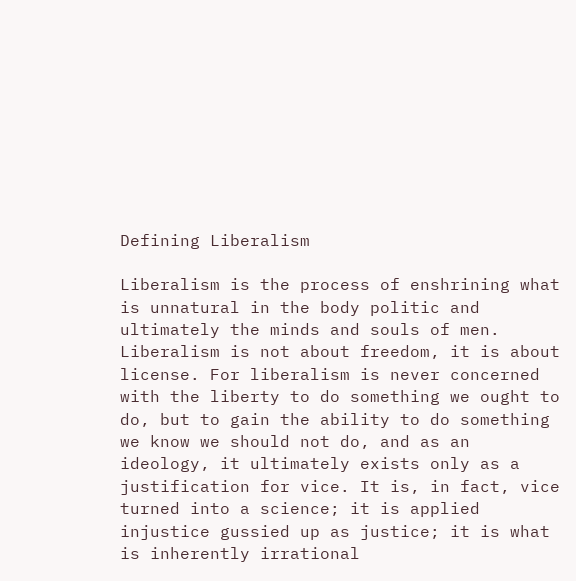Defining Liberalism

Liberalism is the process of enshrining what is unnatural in the body politic and ultimately the minds and souls of men. Liberalism is not about freedom, it is about license. For liberalism is never concerned with the liberty to do something we ought to do, but to gain the ability to do something we know we should not do, and as an ideology, it ultimately exists only as a justification for vice. It is, in fact, vice turned into a science; it is applied injustice gussied up as justice; it is what is inherently irrational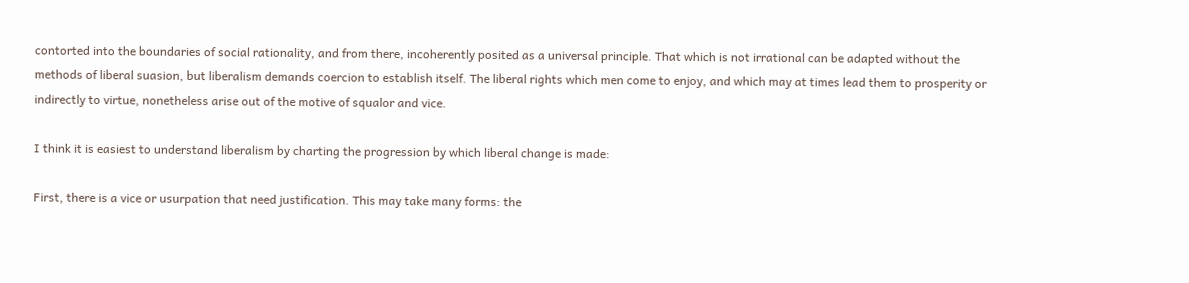contorted into the boundaries of social rationality, and from there, incoherently posited as a universal principle. That which is not irrational can be adapted without the methods of liberal suasion, but liberalism demands coercion to establish itself. The liberal rights which men come to enjoy, and which may at times lead them to prosperity or indirectly to virtue, nonetheless arise out of the motive of squalor and vice.

I think it is easiest to understand liberalism by charting the progression by which liberal change is made:

First, there is a vice or usurpation that need justification. This may take many forms: the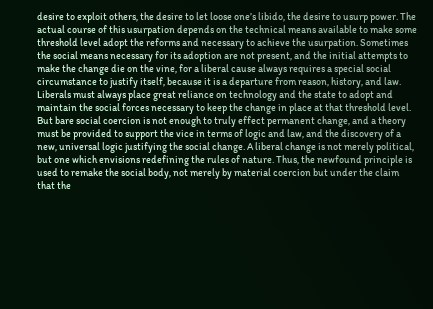desire to exploit others, the desire to let loose one’s libido, the desire to usurp power. The actual course of this usurpation depends on the technical means available to make some threshold level adopt the reforms and necessary to achieve the usurpation. Sometimes the social means necessary for its adoption are not present, and the initial attempts to make the change die on the vine, for a liberal cause always requires a special social circumstance to justify itself, because it is a departure from reason, history, and law. Liberals must always place great reliance on technology and the state to adopt and maintain the social forces necessary to keep the change in place at that threshold level. But bare social coercion is not enough to truly effect permanent change, and a theory must be provided to support the vice in terms of logic and law, and the discovery of a new, universal logic justifying the social change. A liberal change is not merely political, but one which envisions redefining the rules of nature. Thus, the newfound principle is used to remake the social body, not merely by material coercion but under the claim that the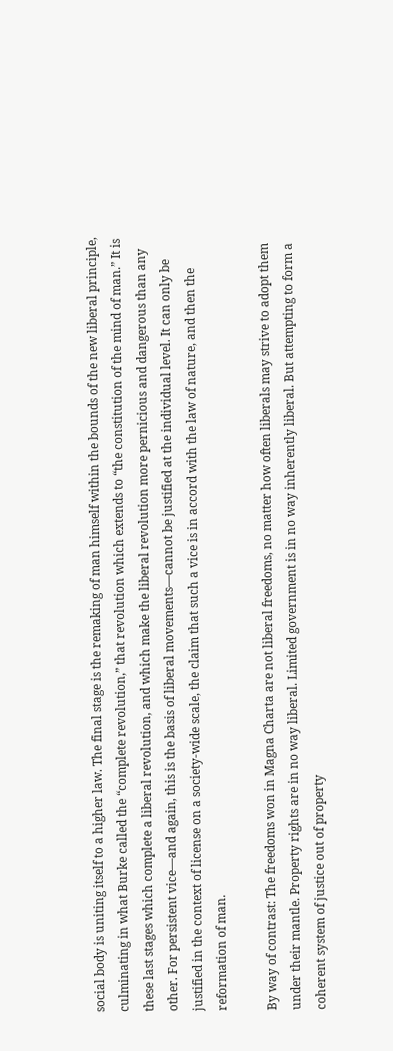social body is uniting itself to a higher law. The final stage is the remaking of man himself within the bounds of the new liberal principle, culminating in what Burke called the “complete revolution,” that revolution which extends to “the constitution of the mind of man.” It is these last stages which complete a liberal revolution, and which make the liberal revolution more pernicious and dangerous than any other. For persistent vice—and again, this is the basis of liberal movements—cannot be justified at the individual level. It can only be justified in the context of license on a society-wide scale, the claim that such a vice is in accord with the law of nature, and then the reformation of man.

By way of contrast: The freedoms won in Magna Charta are not liberal freedoms, no matter how often liberals may strive to adopt them under their mantle. Property rights are in no way liberal. Limited government is in no way inherently liberal. But attempting to form a coherent system of justice out of property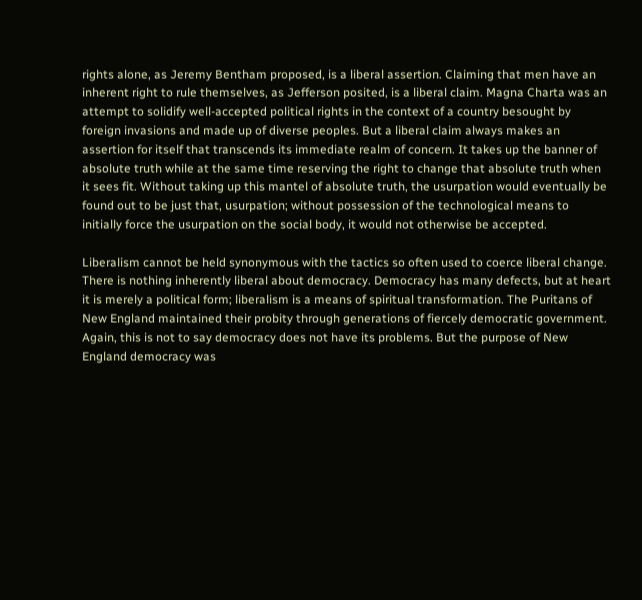rights alone, as Jeremy Bentham proposed, is a liberal assertion. Claiming that men have an inherent right to rule themselves, as Jefferson posited, is a liberal claim. Magna Charta was an attempt to solidify well-accepted political rights in the context of a country besought by foreign invasions and made up of diverse peoples. But a liberal claim always makes an assertion for itself that transcends its immediate realm of concern. It takes up the banner of absolute truth while at the same time reserving the right to change that absolute truth when it sees fit. Without taking up this mantel of absolute truth, the usurpation would eventually be found out to be just that, usurpation; without possession of the technological means to initially force the usurpation on the social body, it would not otherwise be accepted.

Liberalism cannot be held synonymous with the tactics so often used to coerce liberal change. There is nothing inherently liberal about democracy. Democracy has many defects, but at heart it is merely a political form; liberalism is a means of spiritual transformation. The Puritans of New England maintained their probity through generations of fiercely democratic government. Again, this is not to say democracy does not have its problems. But the purpose of New England democracy was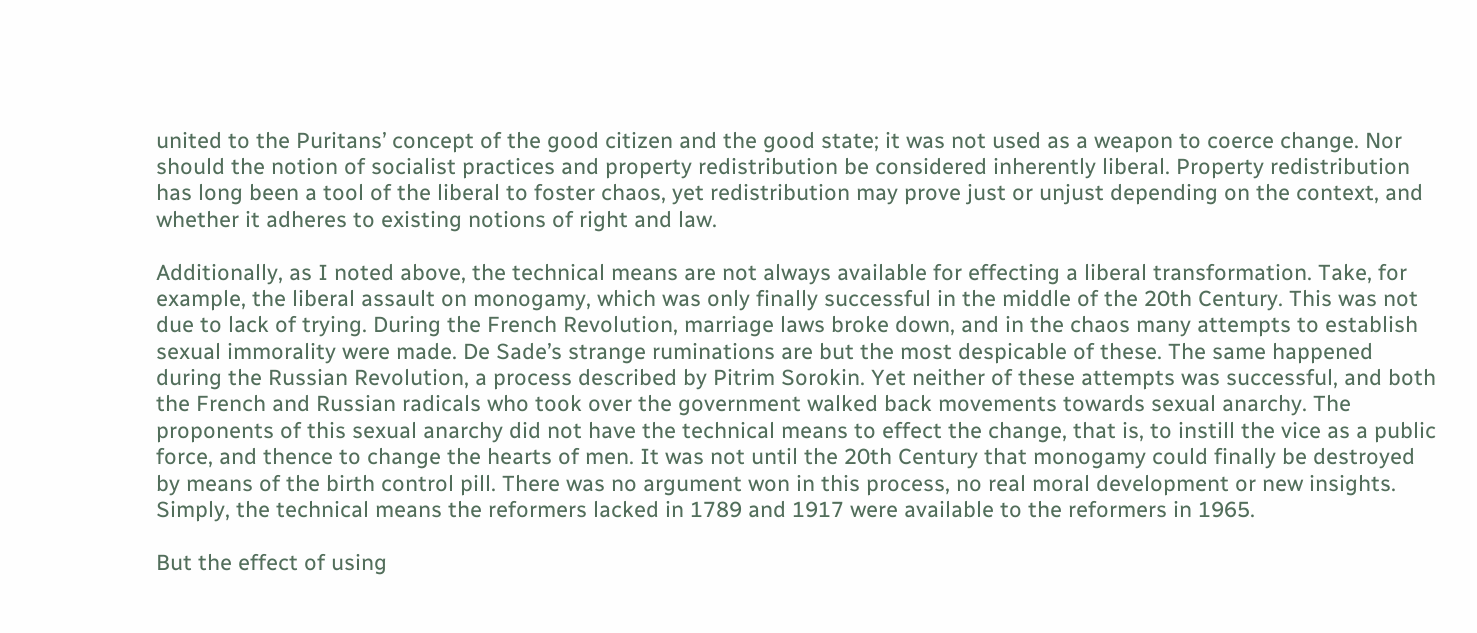united to the Puritans’ concept of the good citizen and the good state; it was not used as a weapon to coerce change. Nor should the notion of socialist practices and property redistribution be considered inherently liberal. Property redistribution has long been a tool of the liberal to foster chaos, yet redistribution may prove just or unjust depending on the context, and whether it adheres to existing notions of right and law.

Additionally, as I noted above, the technical means are not always available for effecting a liberal transformation. Take, for example, the liberal assault on monogamy, which was only finally successful in the middle of the 20th Century. This was not due to lack of trying. During the French Revolution, marriage laws broke down, and in the chaos many attempts to establish sexual immorality were made. De Sade’s strange ruminations are but the most despicable of these. The same happened during the Russian Revolution, a process described by Pitrim Sorokin. Yet neither of these attempts was successful, and both the French and Russian radicals who took over the government walked back movements towards sexual anarchy. The proponents of this sexual anarchy did not have the technical means to effect the change, that is, to instill the vice as a public force, and thence to change the hearts of men. It was not until the 20th Century that monogamy could finally be destroyed by means of the birth control pill. There was no argument won in this process, no real moral development or new insights. Simply, the technical means the reformers lacked in 1789 and 1917 were available to the reformers in 1965.

But the effect of using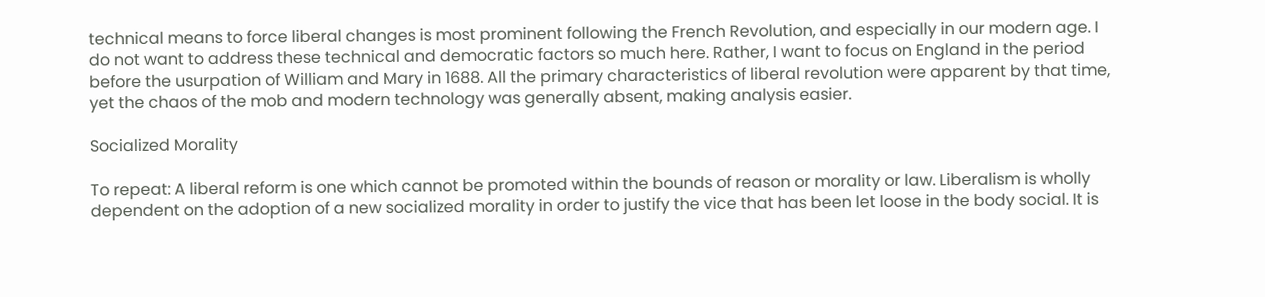technical means to force liberal changes is most prominent following the French Revolution, and especially in our modern age. I do not want to address these technical and democratic factors so much here. Rather, I want to focus on England in the period before the usurpation of William and Mary in 1688. All the primary characteristics of liberal revolution were apparent by that time, yet the chaos of the mob and modern technology was generally absent, making analysis easier.

Socialized Morality

To repeat: A liberal reform is one which cannot be promoted within the bounds of reason or morality or law. Liberalism is wholly dependent on the adoption of a new socialized morality in order to justify the vice that has been let loose in the body social. It is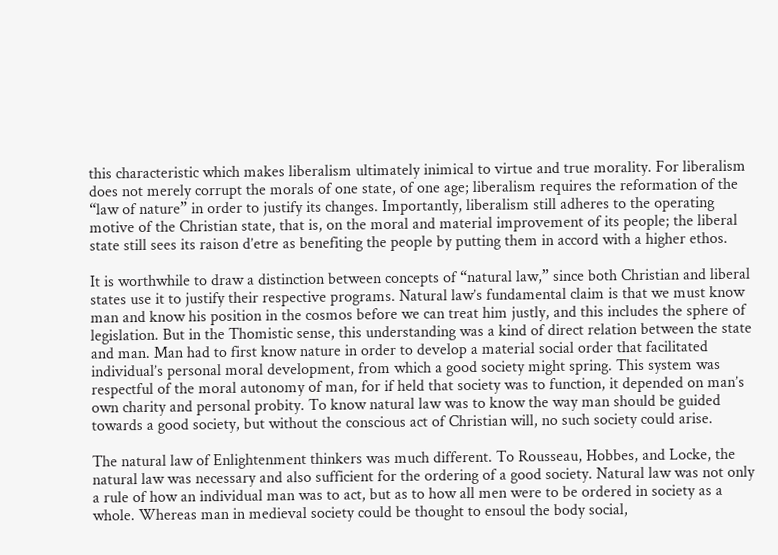this characteristic which makes liberalism ultimately inimical to virtue and true morality. For liberalism does not merely corrupt the morals of one state, of one age; liberalism requires the reformation of the “law of nature” in order to justify its changes. Importantly, liberalism still adheres to the operating motive of the Christian state, that is, on the moral and material improvement of its people; the liberal state still sees its raison d’etre as benefiting the people by putting them in accord with a higher ethos.

It is worthwhile to draw a distinction between concepts of “natural law,” since both Christian and liberal states use it to justify their respective programs. Natural law’s fundamental claim is that we must know man and know his position in the cosmos before we can treat him justly, and this includes the sphere of legislation. But in the Thomistic sense, this understanding was a kind of direct relation between the state and man. Man had to first know nature in order to develop a material social order that facilitated individual’s personal moral development, from which a good society might spring. This system was respectful of the moral autonomy of man, for if held that society was to function, it depended on man’s own charity and personal probity. To know natural law was to know the way man should be guided towards a good society, but without the conscious act of Christian will, no such society could arise.

The natural law of Enlightenment thinkers was much different. To Rousseau, Hobbes, and Locke, the natural law was necessary and also sufficient for the ordering of a good society. Natural law was not only a rule of how an individual man was to act, but as to how all men were to be ordered in society as a whole. Whereas man in medieval society could be thought to ensoul the body social,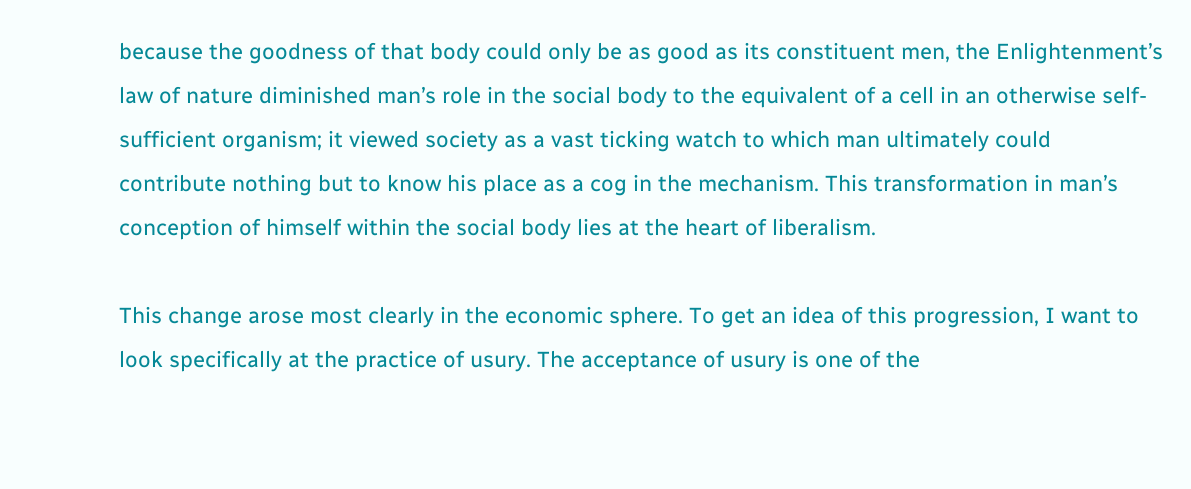because the goodness of that body could only be as good as its constituent men, the Enlightenment’s law of nature diminished man’s role in the social body to the equivalent of a cell in an otherwise self-sufficient organism; it viewed society as a vast ticking watch to which man ultimately could contribute nothing but to know his place as a cog in the mechanism. This transformation in man’s conception of himself within the social body lies at the heart of liberalism.

This change arose most clearly in the economic sphere. To get an idea of this progression, I want to look specifically at the practice of usury. The acceptance of usury is one of the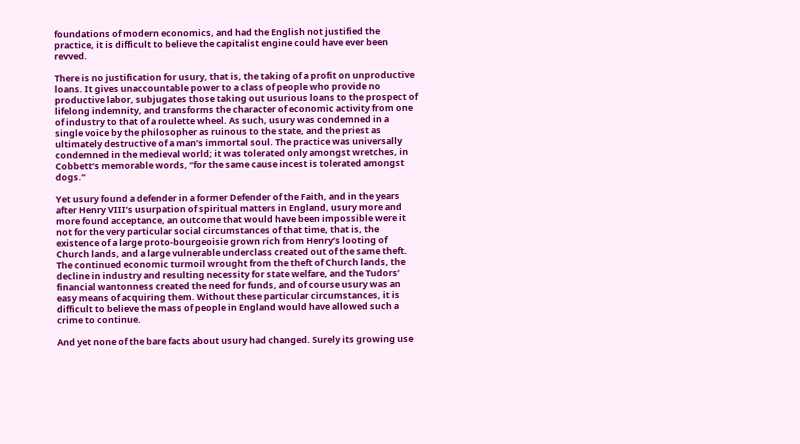foundations of modern economics, and had the English not justified the practice, it is difficult to believe the capitalist engine could have ever been revved.

There is no justification for usury, that is, the taking of a profit on unproductive loans. It gives unaccountable power to a class of people who provide no productive labor, subjugates those taking out usurious loans to the prospect of lifelong indemnity, and transforms the character of economic activity from one of industry to that of a roulette wheel. As such, usury was condemned in a single voice by the philosopher as ruinous to the state, and the priest as ultimately destructive of a man’s immortal soul. The practice was universally condemned in the medieval world; it was tolerated only amongst wretches, in Cobbett’s memorable words, “for the same cause incest is tolerated amongst dogs.”

Yet usury found a defender in a former Defender of the Faith, and in the years after Henry VIII’s usurpation of spiritual matters in England, usury more and more found acceptance, an outcome that would have been impossible were it not for the very particular social circumstances of that time, that is, the existence of a large proto-bourgeoisie grown rich from Henry’s looting of Church lands, and a large vulnerable underclass created out of the same theft. The continued economic turmoil wrought from the theft of Church lands, the decline in industry and resulting necessity for state welfare, and the Tudors’ financial wantonness created the need for funds, and of course usury was an easy means of acquiring them. Without these particular circumstances, it is difficult to believe the mass of people in England would have allowed such a crime to continue.

And yet none of the bare facts about usury had changed. Surely its growing use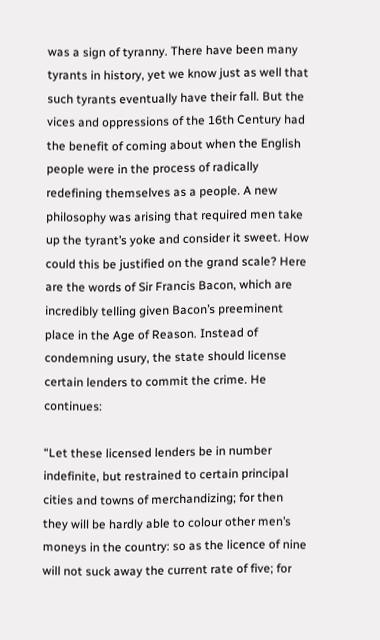was a sign of tyranny. There have been many tyrants in history, yet we know just as well that such tyrants eventually have their fall. But the vices and oppressions of the 16th Century had the benefit of coming about when the English people were in the process of radically redefining themselves as a people. A new philosophy was arising that required men take up the tyrant’s yoke and consider it sweet. How could this be justified on the grand scale? Here are the words of Sir Francis Bacon, which are incredibly telling given Bacon’s preeminent place in the Age of Reason. Instead of condemning usury, the state should license certain lenders to commit the crime. He continues:

“Let these licensed lenders be in number indefinite, but restrained to certain principal cities and towns of merchandizing; for then they will be hardly able to colour other men’s moneys in the country: so as the licence of nine will not suck away the current rate of five; for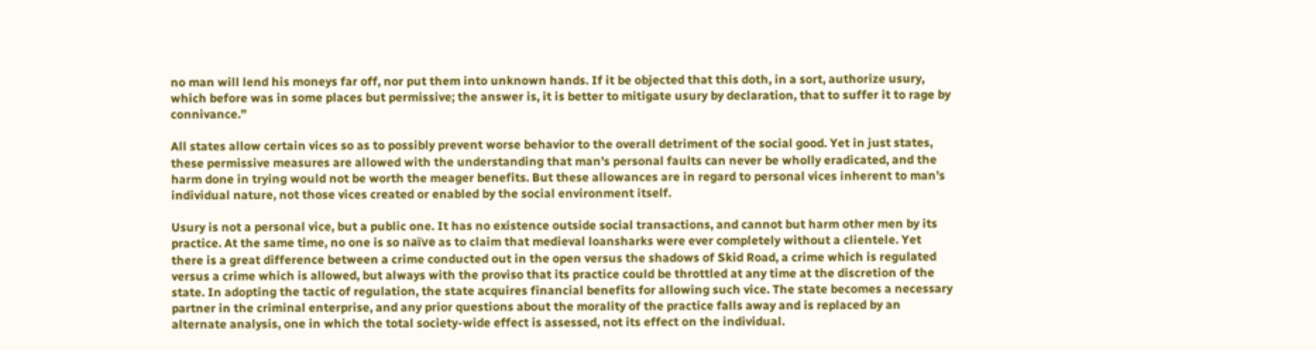no man will lend his moneys far off, nor put them into unknown hands. If it be objected that this doth, in a sort, authorize usury, which before was in some places but permissive; the answer is, it is better to mitigate usury by declaration, that to suffer it to rage by connivance.”

All states allow certain vices so as to possibly prevent worse behavior to the overall detriment of the social good. Yet in just states, these permissive measures are allowed with the understanding that man’s personal faults can never be wholly eradicated, and the harm done in trying would not be worth the meager benefits. But these allowances are in regard to personal vices inherent to man’s individual nature, not those vices created or enabled by the social environment itself.

Usury is not a personal vice, but a public one. It has no existence outside social transactions, and cannot but harm other men by its practice. At the same time, no one is so naïve as to claim that medieval loansharks were ever completely without a clientele. Yet there is a great difference between a crime conducted out in the open versus the shadows of Skid Road, a crime which is regulated versus a crime which is allowed, but always with the proviso that its practice could be throttled at any time at the discretion of the state. In adopting the tactic of regulation, the state acquires financial benefits for allowing such vice. The state becomes a necessary partner in the criminal enterprise, and any prior questions about the morality of the practice falls away and is replaced by an alternate analysis, one in which the total society-wide effect is assessed, not its effect on the individual.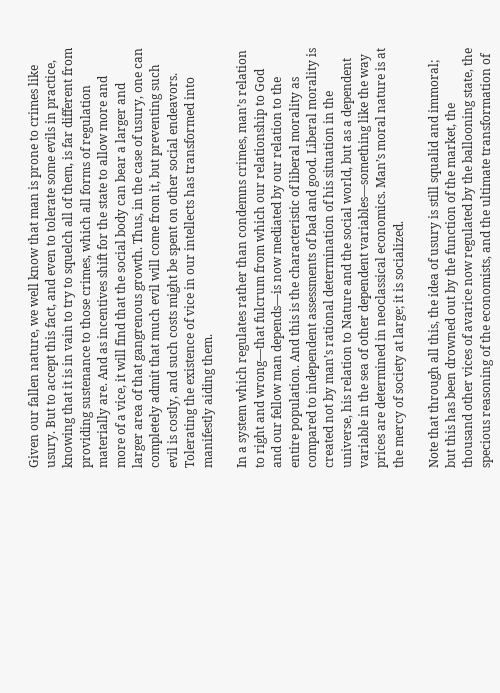Given our fallen nature, we well know that man is prone to crimes like usury. But to accept this fact, and even to tolerate some evils in practice, knowing that it is in vain to try to squelch all of them, is far different from providing sustenance to those crimes, which all forms of regulation materially are. And as incentives shift for the state to allow more and more of a vice, it will find that the social body can bear a larger and larger area of that gangrenous growth. Thus, in the case of usury, one can completely admit that much evil will come from it, but preventing such evil is costly, and such costs might be spent on other social endeavors. Tolerating the existence of vice in our intellects has transformed into manifestly aiding them.

In a system which regulates rather than condemns crimes, man’s relation to right and wrong—that fulcrum from which our relationship to God and our fellow man depends—is now mediated by our relation to the entire population. And this is the characteristic of liberal morality as compared to independent assessments of bad and good. Liberal morality is created not by man’s rational determination of his situation in the universe, his relation to Nature and the social world, but as a dependent variable in the sea of other dependent variables—something like the way prices are determined in neoclassical economics. Man’s moral nature is at the mercy of society at large; it is socialized.

Note that through all this, the idea of usury is still squalid and immoral; but this has been drowned out by the function of the market, the thousand other vices of avarice now regulated by the ballooning state, the specious reasoning of the economists, and the ultimate transformation of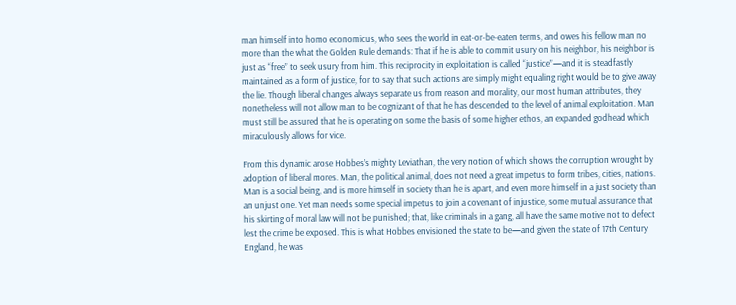man himself into homo economicus, who sees the world in eat-or-be-eaten terms, and owes his fellow man no more than the what the Golden Rule demands: That if he is able to commit usury on his neighbor, his neighbor is just as “free” to seek usury from him. This reciprocity in exploitation is called “justice”—and it is steadfastly maintained as a form of justice, for to say that such actions are simply might equaling right would be to give away the lie. Though liberal changes always separate us from reason and morality, our most human attributes, they nonetheless will not allow man to be cognizant of that he has descended to the level of animal exploitation. Man must still be assured that he is operating on some the basis of some higher ethos, an expanded godhead which miraculously allows for vice.

From this dynamic arose Hobbes’s mighty Leviathan, the very notion of which shows the corruption wrought by adoption of liberal mores. Man, the political animal, does not need a great impetus to form tribes, cities, nations. Man is a social being, and is more himself in society than he is apart, and even more himself in a just society than an unjust one. Yet man needs some special impetus to join a covenant of injustice, some mutual assurance that his skirting of moral law will not be punished; that, like criminals in a gang, all have the same motive not to defect lest the crime be exposed. This is what Hobbes envisioned the state to be—and given the state of 17th Century England, he was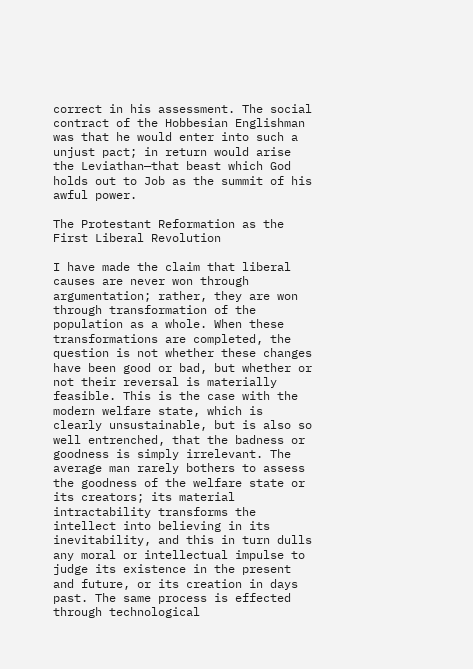correct in his assessment. The social contract of the Hobbesian Englishman was that he would enter into such a unjust pact; in return would arise the Leviathan—that beast which God holds out to Job as the summit of his awful power.

The Protestant Reformation as the First Liberal Revolution

I have made the claim that liberal causes are never won through argumentation; rather, they are won through transformation of the population as a whole. When these transformations are completed, the question is not whether these changes have been good or bad, but whether or not their reversal is materially feasible. This is the case with the modern welfare state, which is clearly unsustainable, but is also so well entrenched, that the badness or goodness is simply irrelevant. The average man rarely bothers to assess the goodness of the welfare state or its creators; its material intractability transforms the intellect into believing in its inevitability, and this in turn dulls any moral or intellectual impulse to judge its existence in the present and future, or its creation in days past. The same process is effected through technological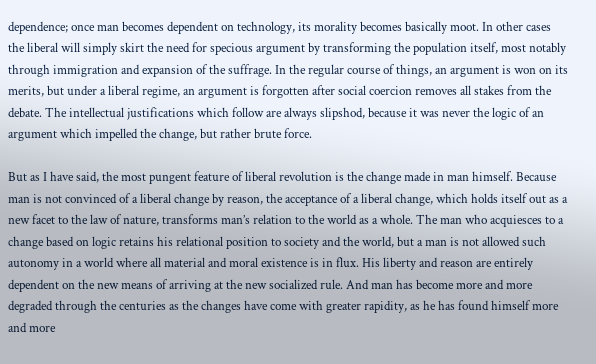dependence; once man becomes dependent on technology, its morality becomes basically moot. In other cases the liberal will simply skirt the need for specious argument by transforming the population itself, most notably through immigration and expansion of the suffrage. In the regular course of things, an argument is won on its merits, but under a liberal regime, an argument is forgotten after social coercion removes all stakes from the debate. The intellectual justifications which follow are always slipshod, because it was never the logic of an argument which impelled the change, but rather brute force.

But as I have said, the most pungent feature of liberal revolution is the change made in man himself. Because man is not convinced of a liberal change by reason, the acceptance of a liberal change, which holds itself out as a new facet to the law of nature, transforms man’s relation to the world as a whole. The man who acquiesces to a change based on logic retains his relational position to society and the world, but a man is not allowed such autonomy in a world where all material and moral existence is in flux. His liberty and reason are entirely dependent on the new means of arriving at the new socialized rule. And man has become more and more degraded through the centuries as the changes have come with greater rapidity, as he has found himself more and more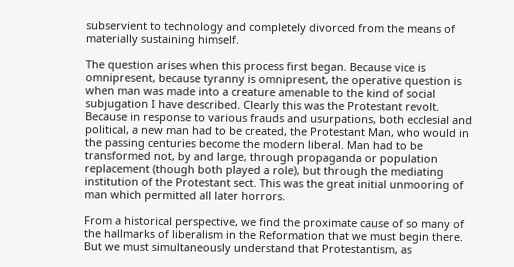subservient to technology and completely divorced from the means of materially sustaining himself.

The question arises when this process first began. Because vice is omnipresent, because tyranny is omnipresent, the operative question is when man was made into a creature amenable to the kind of social subjugation I have described. Clearly this was the Protestant revolt. Because in response to various frauds and usurpations, both ecclesial and political, a new man had to be created, the Protestant Man, who would in the passing centuries become the modern liberal. Man had to be transformed not, by and large, through propaganda or population replacement (though both played a role), but through the mediating institution of the Protestant sect. This was the great initial unmooring of man which permitted all later horrors.

From a historical perspective, we find the proximate cause of so many of the hallmarks of liberalism in the Reformation that we must begin there. But we must simultaneously understand that Protestantism, as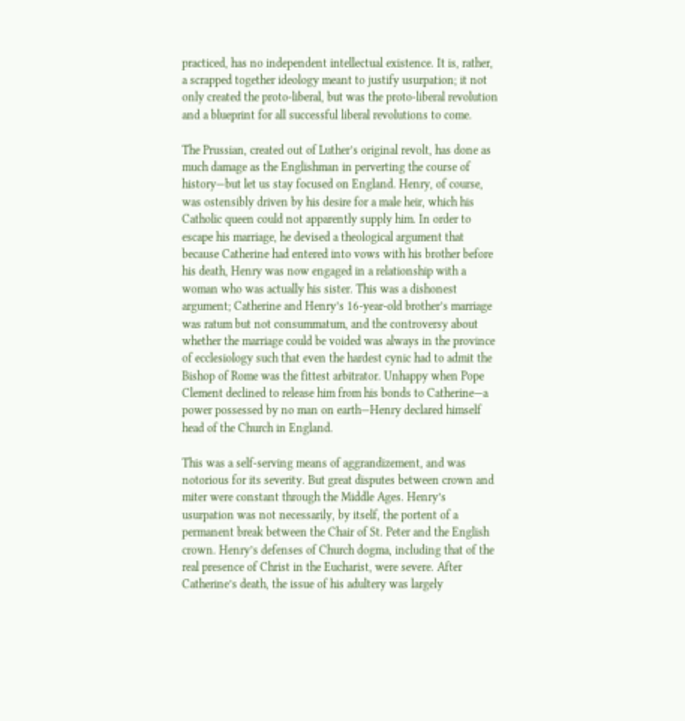practiced, has no independent intellectual existence. It is, rather, a scrapped together ideology meant to justify usurpation; it not only created the proto-liberal, but was the proto-liberal revolution and a blueprint for all successful liberal revolutions to come.

The Prussian, created out of Luther’s original revolt, has done as much damage as the Englishman in perverting the course of history—but let us stay focused on England. Henry, of course, was ostensibly driven by his desire for a male heir, which his Catholic queen could not apparently supply him. In order to escape his marriage, he devised a theological argument that because Catherine had entered into vows with his brother before his death, Henry was now engaged in a relationship with a woman who was actually his sister. This was a dishonest argument; Catherine and Henry’s 16-year-old brother’s marriage was ratum but not consummatum, and the controversy about whether the marriage could be voided was always in the province of ecclesiology such that even the hardest cynic had to admit the Bishop of Rome was the fittest arbitrator. Unhappy when Pope Clement declined to release him from his bonds to Catherine—a power possessed by no man on earth—Henry declared himself head of the Church in England.

This was a self-serving means of aggrandizement, and was notorious for its severity. But great disputes between crown and miter were constant through the Middle Ages. Henry’s usurpation was not necessarily, by itself, the portent of a permanent break between the Chair of St. Peter and the English crown. Henry’s defenses of Church dogma, including that of the real presence of Christ in the Eucharist, were severe. After Catherine’s death, the issue of his adultery was largely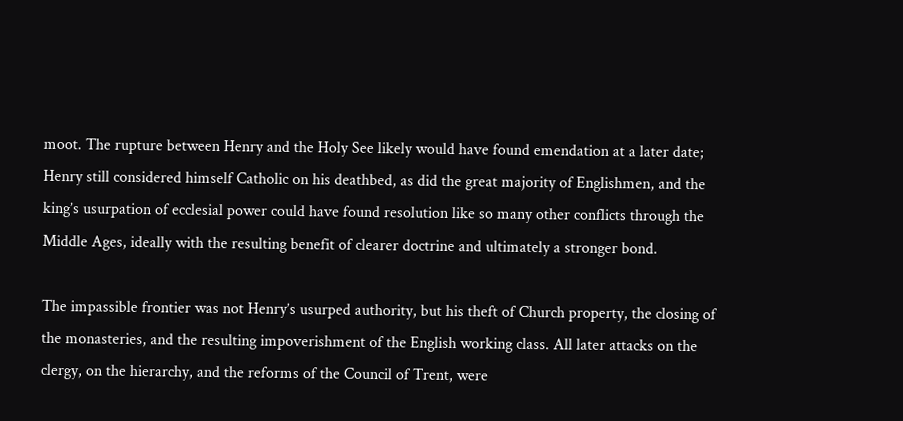moot. The rupture between Henry and the Holy See likely would have found emendation at a later date; Henry still considered himself Catholic on his deathbed, as did the great majority of Englishmen, and the king’s usurpation of ecclesial power could have found resolution like so many other conflicts through the Middle Ages, ideally with the resulting benefit of clearer doctrine and ultimately a stronger bond.

The impassible frontier was not Henry’s usurped authority, but his theft of Church property, the closing of the monasteries, and the resulting impoverishment of the English working class. All later attacks on the clergy, on the hierarchy, and the reforms of the Council of Trent, were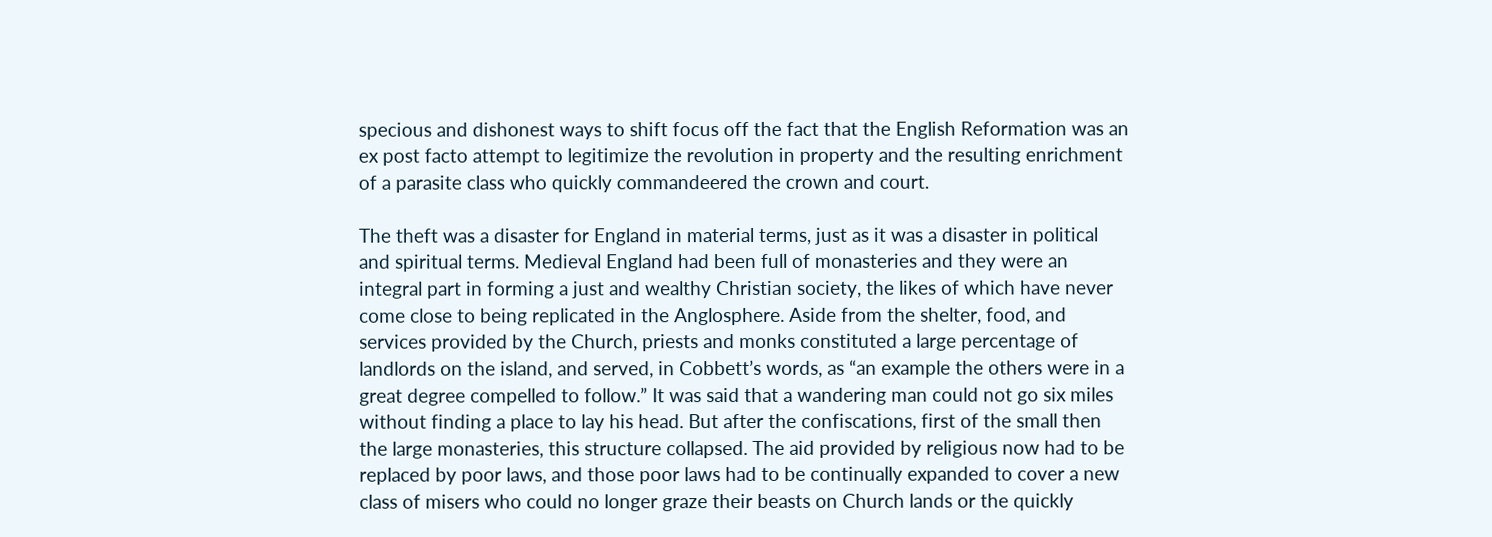specious and dishonest ways to shift focus off the fact that the English Reformation was an ex post facto attempt to legitimize the revolution in property and the resulting enrichment of a parasite class who quickly commandeered the crown and court.

The theft was a disaster for England in material terms, just as it was a disaster in political and spiritual terms. Medieval England had been full of monasteries and they were an integral part in forming a just and wealthy Christian society, the likes of which have never come close to being replicated in the Anglosphere. Aside from the shelter, food, and services provided by the Church, priests and monks constituted a large percentage of landlords on the island, and served, in Cobbett’s words, as “an example the others were in a great degree compelled to follow.” It was said that a wandering man could not go six miles without finding a place to lay his head. But after the confiscations, first of the small then the large monasteries, this structure collapsed. The aid provided by religious now had to be replaced by poor laws, and those poor laws had to be continually expanded to cover a new class of misers who could no longer graze their beasts on Church lands or the quickly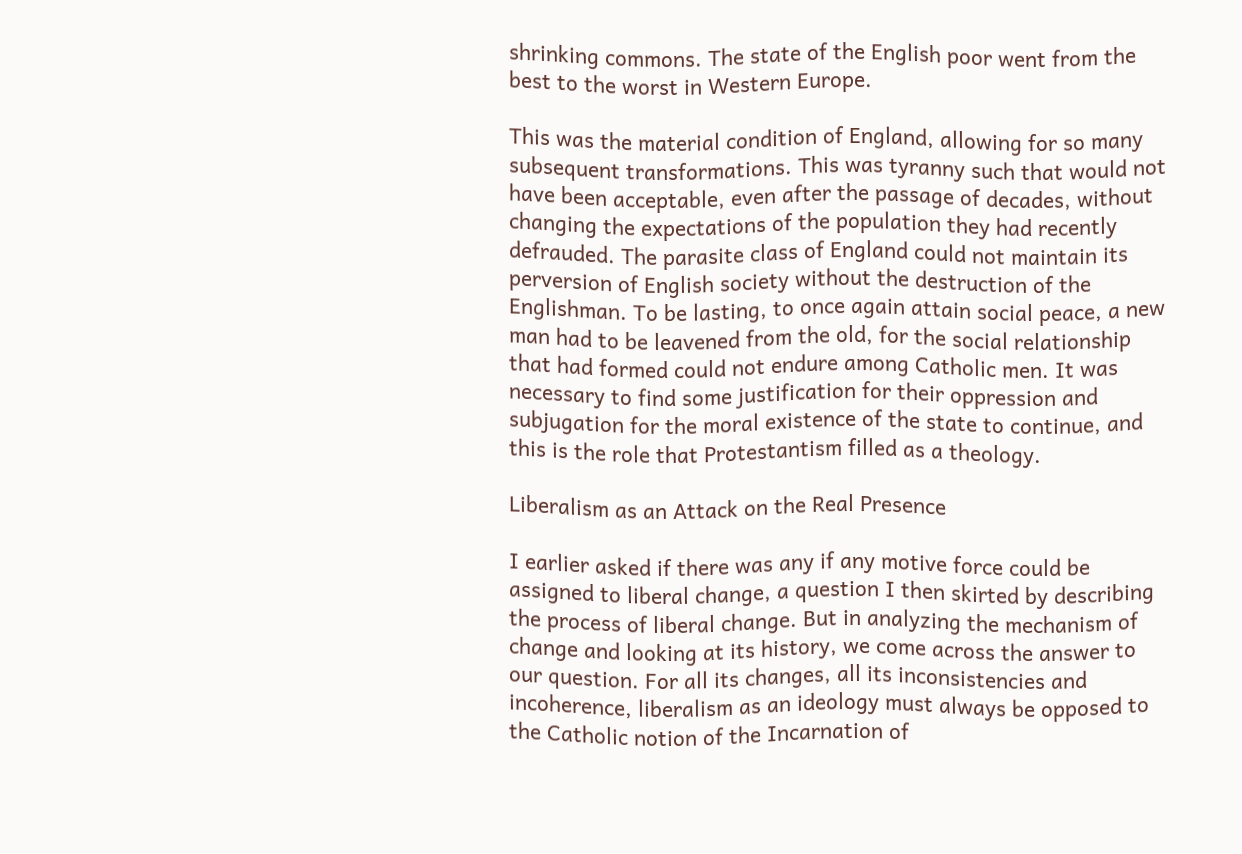shrinking commons. The state of the English poor went from the best to the worst in Western Europe.

This was the material condition of England, allowing for so many subsequent transformations. This was tyranny such that would not have been acceptable, even after the passage of decades, without changing the expectations of the population they had recently defrauded. The parasite class of England could not maintain its perversion of English society without the destruction of the Englishman. To be lasting, to once again attain social peace, a new man had to be leavened from the old, for the social relationship that had formed could not endure among Catholic men. It was necessary to find some justification for their oppression and subjugation for the moral existence of the state to continue, and this is the role that Protestantism filled as a theology.

Liberalism as an Attack on the Real Presence

I earlier asked if there was any if any motive force could be assigned to liberal change, a question I then skirted by describing the process of liberal change. But in analyzing the mechanism of change and looking at its history, we come across the answer to our question. For all its changes, all its inconsistencies and incoherence, liberalism as an ideology must always be opposed to the Catholic notion of the Incarnation of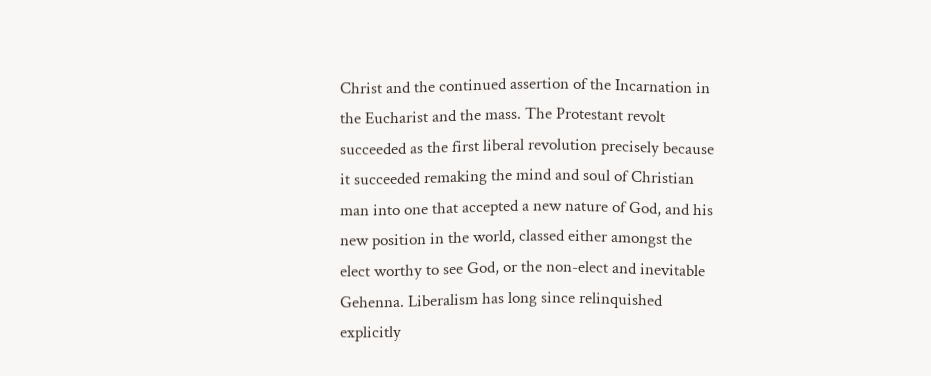Christ and the continued assertion of the Incarnation in the Eucharist and the mass. The Protestant revolt succeeded as the first liberal revolution precisely because it succeeded remaking the mind and soul of Christian man into one that accepted a new nature of God, and his new position in the world, classed either amongst the elect worthy to see God, or the non-elect and inevitable Gehenna. Liberalism has long since relinquished explicitly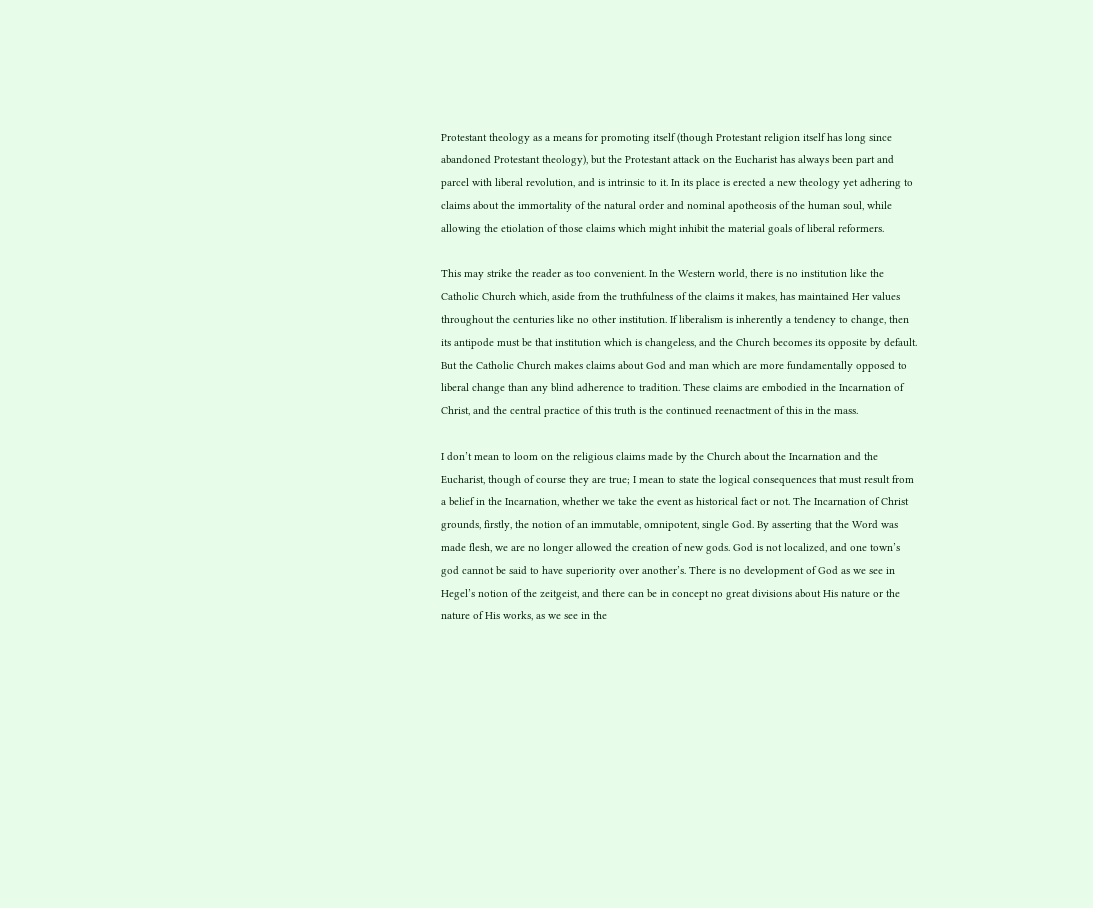Protestant theology as a means for promoting itself (though Protestant religion itself has long since abandoned Protestant theology), but the Protestant attack on the Eucharist has always been part and parcel with liberal revolution, and is intrinsic to it. In its place is erected a new theology yet adhering to claims about the immortality of the natural order and nominal apotheosis of the human soul, while allowing the etiolation of those claims which might inhibit the material goals of liberal reformers.

This may strike the reader as too convenient. In the Western world, there is no institution like the Catholic Church which, aside from the truthfulness of the claims it makes, has maintained Her values throughout the centuries like no other institution. If liberalism is inherently a tendency to change, then its antipode must be that institution which is changeless, and the Church becomes its opposite by default. But the Catholic Church makes claims about God and man which are more fundamentally opposed to liberal change than any blind adherence to tradition. These claims are embodied in the Incarnation of Christ, and the central practice of this truth is the continued reenactment of this in the mass.

I don’t mean to loom on the religious claims made by the Church about the Incarnation and the Eucharist, though of course they are true; I mean to state the logical consequences that must result from a belief in the Incarnation, whether we take the event as historical fact or not. The Incarnation of Christ grounds, firstly, the notion of an immutable, omnipotent, single God. By asserting that the Word was made flesh, we are no longer allowed the creation of new gods. God is not localized, and one town’s god cannot be said to have superiority over another’s. There is no development of God as we see in Hegel’s notion of the zeitgeist, and there can be in concept no great divisions about His nature or the nature of His works, as we see in the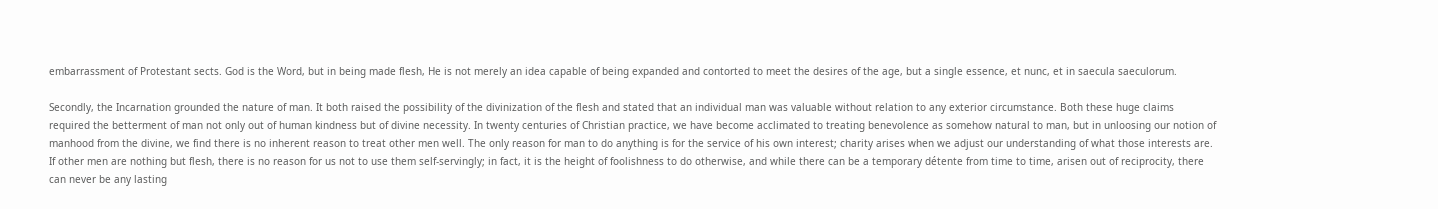embarrassment of Protestant sects. God is the Word, but in being made flesh, He is not merely an idea capable of being expanded and contorted to meet the desires of the age, but a single essence, et nunc, et in saecula saeculorum.

Secondly, the Incarnation grounded the nature of man. It both raised the possibility of the divinization of the flesh and stated that an individual man was valuable without relation to any exterior circumstance. Both these huge claims required the betterment of man not only out of human kindness but of divine necessity. In twenty centuries of Christian practice, we have become acclimated to treating benevolence as somehow natural to man, but in unloosing our notion of manhood from the divine, we find there is no inherent reason to treat other men well. The only reason for man to do anything is for the service of his own interest; charity arises when we adjust our understanding of what those interests are. If other men are nothing but flesh, there is no reason for us not to use them self-servingly; in fact, it is the height of foolishness to do otherwise, and while there can be a temporary détente from time to time, arisen out of reciprocity, there can never be any lasting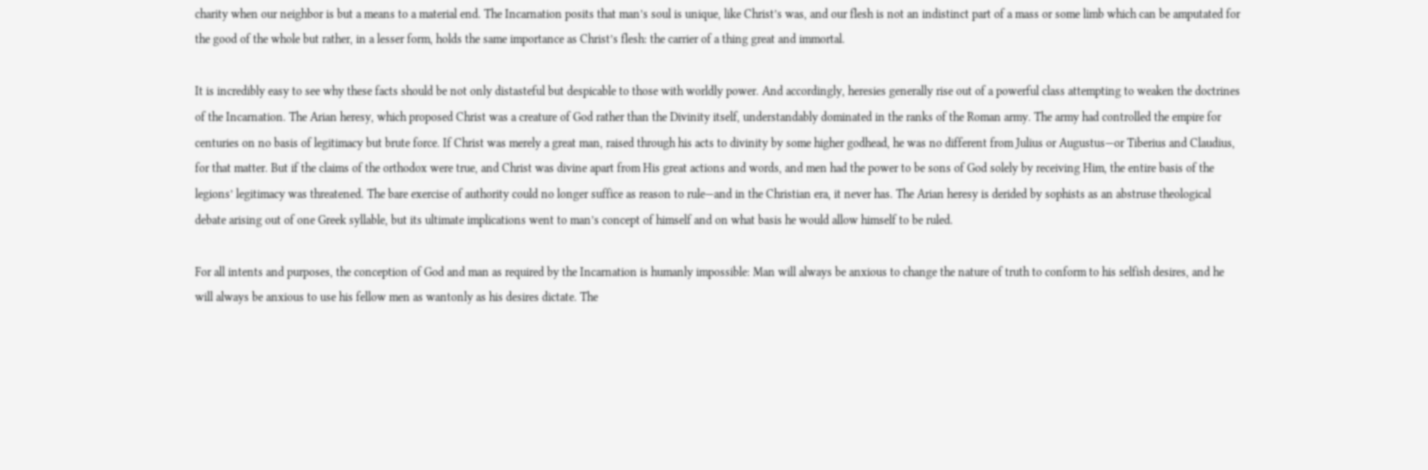charity when our neighbor is but a means to a material end. The Incarnation posits that man’s soul is unique, like Christ’s was, and our flesh is not an indistinct part of a mass or some limb which can be amputated for the good of the whole but rather, in a lesser form, holds the same importance as Christ’s flesh: the carrier of a thing great and immortal.

It is incredibly easy to see why these facts should be not only distasteful but despicable to those with worldly power. And accordingly, heresies generally rise out of a powerful class attempting to weaken the doctrines of the Incarnation. The Arian heresy, which proposed Christ was a creature of God rather than the Divinity itself, understandably dominated in the ranks of the Roman army. The army had controlled the empire for centuries on no basis of legitimacy but brute force. If Christ was merely a great man, raised through his acts to divinity by some higher godhead, he was no different from Julius or Augustus—or Tiberius and Claudius, for that matter. But if the claims of the orthodox were true, and Christ was divine apart from His great actions and words, and men had the power to be sons of God solely by receiving Him, the entire basis of the legions’ legitimacy was threatened. The bare exercise of authority could no longer suffice as reason to rule—and in the Christian era, it never has. The Arian heresy is derided by sophists as an abstruse theological debate arising out of one Greek syllable, but its ultimate implications went to man’s concept of himself and on what basis he would allow himself to be ruled.

For all intents and purposes, the conception of God and man as required by the Incarnation is humanly impossible: Man will always be anxious to change the nature of truth to conform to his selfish desires, and he will always be anxious to use his fellow men as wantonly as his desires dictate. The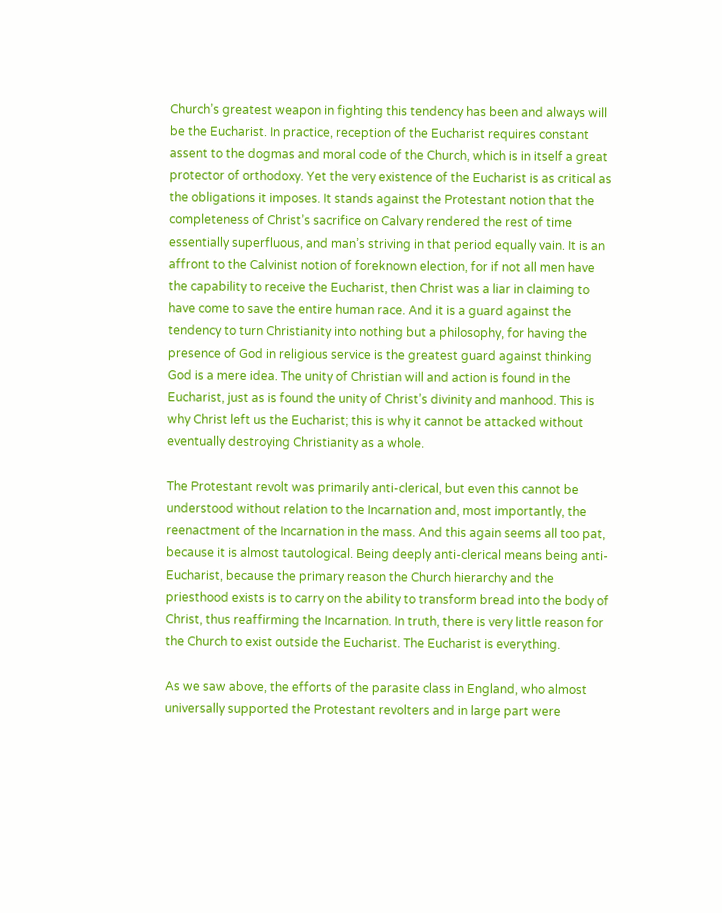Church’s greatest weapon in fighting this tendency has been and always will be the Eucharist. In practice, reception of the Eucharist requires constant assent to the dogmas and moral code of the Church, which is in itself a great protector of orthodoxy. Yet the very existence of the Eucharist is as critical as the obligations it imposes. It stands against the Protestant notion that the completeness of Christ’s sacrifice on Calvary rendered the rest of time essentially superfluous, and man’s striving in that period equally vain. It is an affront to the Calvinist notion of foreknown election, for if not all men have the capability to receive the Eucharist, then Christ was a liar in claiming to have come to save the entire human race. And it is a guard against the tendency to turn Christianity into nothing but a philosophy, for having the presence of God in religious service is the greatest guard against thinking God is a mere idea. The unity of Christian will and action is found in the Eucharist, just as is found the unity of Christ’s divinity and manhood. This is why Christ left us the Eucharist; this is why it cannot be attacked without eventually destroying Christianity as a whole.

The Protestant revolt was primarily anti-clerical, but even this cannot be understood without relation to the Incarnation and, most importantly, the reenactment of the Incarnation in the mass. And this again seems all too pat, because it is almost tautological. Being deeply anti-clerical means being anti-Eucharist, because the primary reason the Church hierarchy and the priesthood exists is to carry on the ability to transform bread into the body of Christ, thus reaffirming the Incarnation. In truth, there is very little reason for the Church to exist outside the Eucharist. The Eucharist is everything.

As we saw above, the efforts of the parasite class in England, who almost universally supported the Protestant revolters and in large part were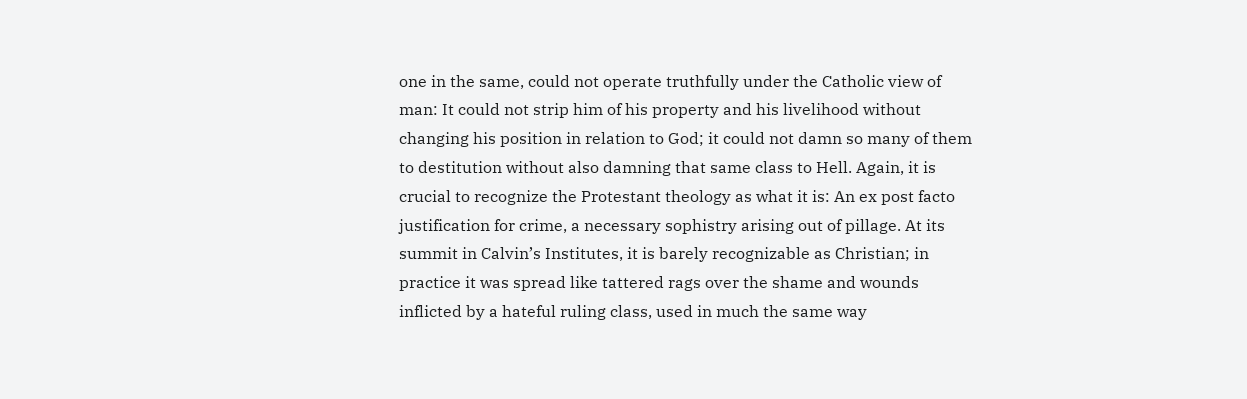one in the same, could not operate truthfully under the Catholic view of man: It could not strip him of his property and his livelihood without changing his position in relation to God; it could not damn so many of them to destitution without also damning that same class to Hell. Again, it is crucial to recognize the Protestant theology as what it is: An ex post facto justification for crime, a necessary sophistry arising out of pillage. At its summit in Calvin’s Institutes, it is barely recognizable as Christian; in practice it was spread like tattered rags over the shame and wounds inflicted by a hateful ruling class, used in much the same way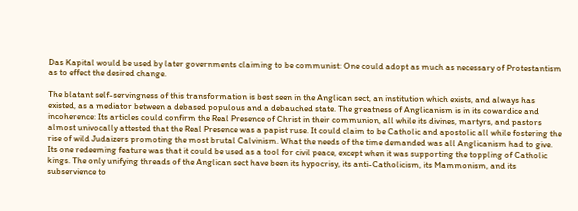Das Kapital would be used by later governments claiming to be communist: One could adopt as much as necessary of Protestantism as to effect the desired change.

The blatant self-servingness of this transformation is best seen in the Anglican sect, an institution which exists, and always has existed, as a mediator between a debased populous and a debauched state. The greatness of Anglicanism is in its cowardice and incoherence: Its articles could confirm the Real Presence of Christ in their communion, all while its divines, martyrs, and pastors almost univocally attested that the Real Presence was a papist ruse. It could claim to be Catholic and apostolic all while fostering the rise of wild Judaizers promoting the most brutal Calvinism. What the needs of the time demanded was all Anglicanism had to give. Its one redeeming feature was that it could be used as a tool for civil peace, except when it was supporting the toppling of Catholic kings. The only unifying threads of the Anglican sect have been its hypocrisy, its anti-Catholicism, its Mammonism, and its subservience to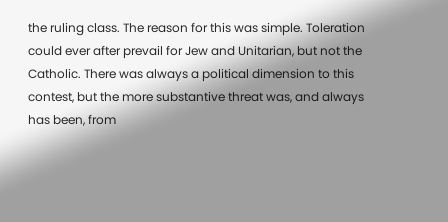the ruling class. The reason for this was simple. Toleration could ever after prevail for Jew and Unitarian, but not the Catholic. There was always a political dimension to this contest, but the more substantive threat was, and always has been, from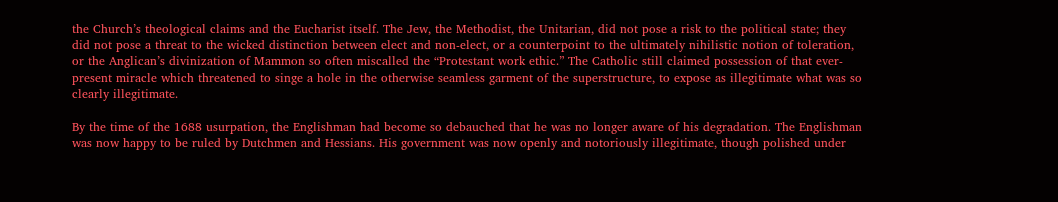the Church’s theological claims and the Eucharist itself. The Jew, the Methodist, the Unitarian, did not pose a risk to the political state; they did not pose a threat to the wicked distinction between elect and non-elect, or a counterpoint to the ultimately nihilistic notion of toleration, or the Anglican’s divinization of Mammon so often miscalled the “Protestant work ethic.” The Catholic still claimed possession of that ever-present miracle which threatened to singe a hole in the otherwise seamless garment of the superstructure, to expose as illegitimate what was so clearly illegitimate.

By the time of the 1688 usurpation, the Englishman had become so debauched that he was no longer aware of his degradation. The Englishman was now happy to be ruled by Dutchmen and Hessians. His government was now openly and notoriously illegitimate, though polished under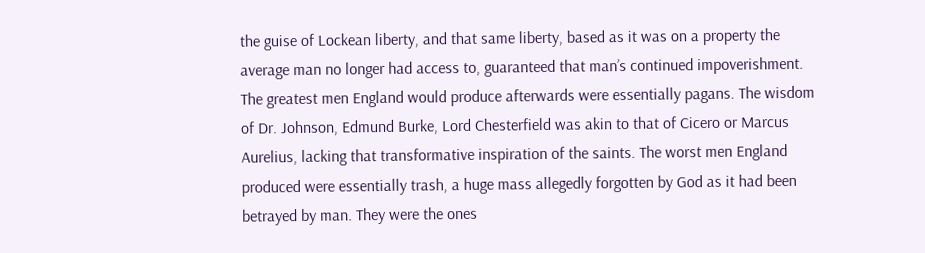the guise of Lockean liberty, and that same liberty, based as it was on a property the average man no longer had access to, guaranteed that man’s continued impoverishment. The greatest men England would produce afterwards were essentially pagans. The wisdom of Dr. Johnson, Edmund Burke, Lord Chesterfield was akin to that of Cicero or Marcus Aurelius, lacking that transformative inspiration of the saints. The worst men England produced were essentially trash, a huge mass allegedly forgotten by God as it had been betrayed by man. They were the ones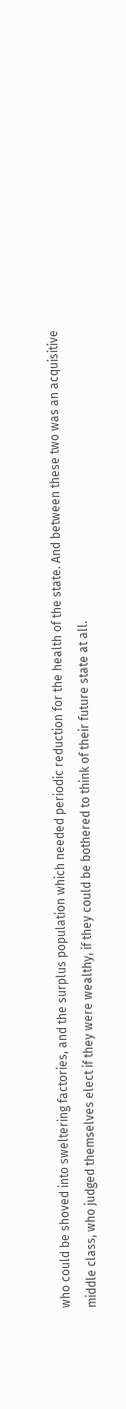who could be shoved into sweltering factories, and the surplus population which needed periodic reduction for the health of the state. And between these two was an acquisitive middle class, who judged themselves elect if they were wealthy, if they could be bothered to think of their future state at all.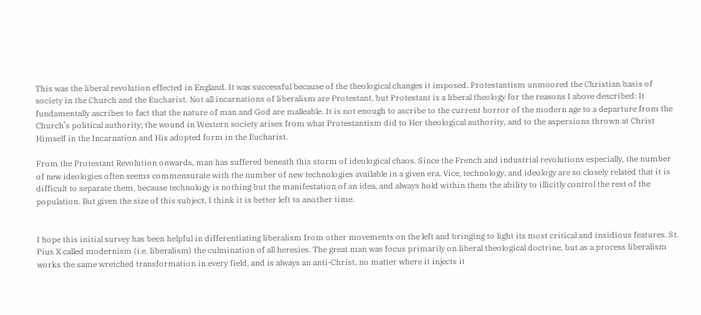This was the liberal revolution effected in England. It was successful because of the theological changes it imposed. Protestantism unmoored the Christian basis of society in the Church and the Eucharist. Not all incarnations of liberalism are Protestant, but Protestant is a liberal theology for the reasons I above described: It fundamentally ascribes to fact that the nature of man and God are malleable. It is not enough to ascribe to the current horror of the modern age to a departure from the Church’s political authority; the wound in Western society arises from what Protestantism did to Her theological authority, and to the aspersions thrown at Christ Himself in the Incarnation and His adopted form in the Eucharist.

From the Protestant Revolution onwards, man has suffered beneath this storm of ideological chaos. Since the French and industrial revolutions especially, the number of new ideologies often seems commensurate with the number of new technologies available in a given era. Vice, technology, and ideology are so closely related that it is difficult to separate them, because technology is nothing but the manifestation of an idea, and always hold within them the ability to illicitly control the rest of the population. But given the size of this subject, I think it is better left to another time.


I hope this initial survey has been helpful in differentiating liberalism from other movements on the left and bringing to light its most critical and insidious features. St. Pius X called modernism (i.e. liberalism) the culmination of all heresies. The great man was focus primarily on liberal theological doctrine, but as a process liberalism works the same wretched transformation in every field, and is always an anti-Christ, no matter where it injects it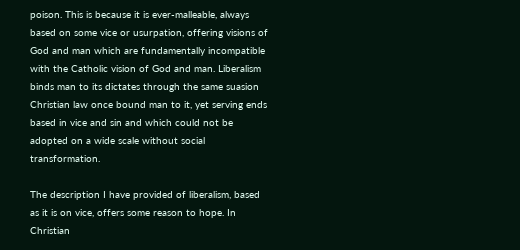poison. This is because it is ever-malleable, always based on some vice or usurpation, offering visions of God and man which are fundamentally incompatible with the Catholic vision of God and man. Liberalism binds man to its dictates through the same suasion Christian law once bound man to it, yet serving ends based in vice and sin and which could not be adopted on a wide scale without social transformation.

The description I have provided of liberalism, based as it is on vice, offers some reason to hope. In Christian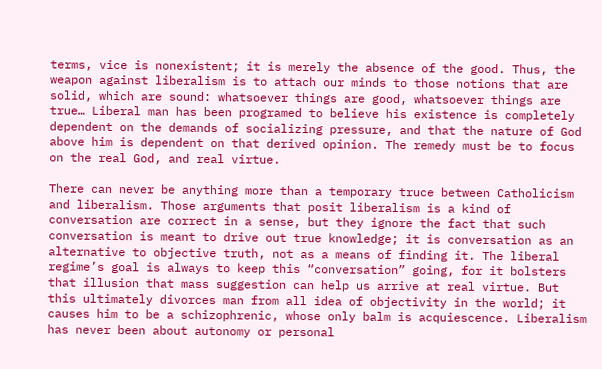terms, vice is nonexistent; it is merely the absence of the good. Thus, the weapon against liberalism is to attach our minds to those notions that are solid, which are sound: whatsoever things are good, whatsoever things are true… Liberal man has been programed to believe his existence is completely dependent on the demands of socializing pressure, and that the nature of God above him is dependent on that derived opinion. The remedy must be to focus on the real God, and real virtue.

There can never be anything more than a temporary truce between Catholicism and liberalism. Those arguments that posit liberalism is a kind of conversation are correct in a sense, but they ignore the fact that such conversation is meant to drive out true knowledge; it is conversation as an alternative to objective truth, not as a means of finding it. The liberal regime’s goal is always to keep this “conversation” going, for it bolsters that illusion that mass suggestion can help us arrive at real virtue. But this ultimately divorces man from all idea of objectivity in the world; it causes him to be a schizophrenic, whose only balm is acquiescence. Liberalism has never been about autonomy or personal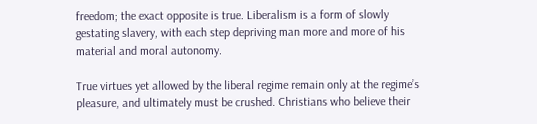freedom; the exact opposite is true. Liberalism is a form of slowly gestating slavery, with each step depriving man more and more of his material and moral autonomy.

True virtues yet allowed by the liberal regime remain only at the regime’s pleasure, and ultimately must be crushed. Christians who believe their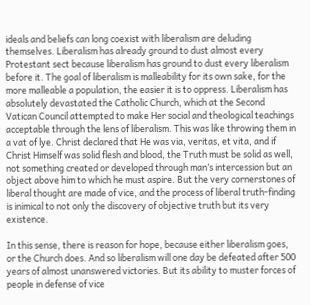ideals and beliefs can long coexist with liberalism are deluding themselves. Liberalism has already ground to dust almost every Protestant sect because liberalism has ground to dust every liberalism before it. The goal of liberalism is malleability for its own sake, for the more malleable a population, the easier it is to oppress. Liberalism has absolutely devastated the Catholic Church, which at the Second Vatican Council attempted to make Her social and theological teachings acceptable through the lens of liberalism. This was like throwing them in a vat of lye. Christ declared that He was via, veritas, et vita, and if Christ Himself was solid flesh and blood, the Truth must be solid as well, not something created or developed through man’s intercession but an object above him to which he must aspire. But the very cornerstones of liberal thought are made of vice, and the process of liberal truth-finding is inimical to not only the discovery of objective truth but its very existence.

In this sense, there is reason for hope, because either liberalism goes, or the Church does. And so liberalism will one day be defeated after 500 years of almost unanswered victories. But its ability to muster forces of people in defense of vice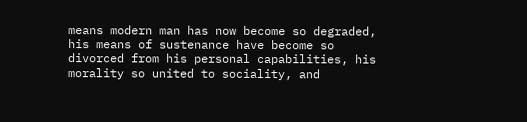means modern man has now become so degraded, his means of sustenance have become so divorced from his personal capabilities, his morality so united to sociality, and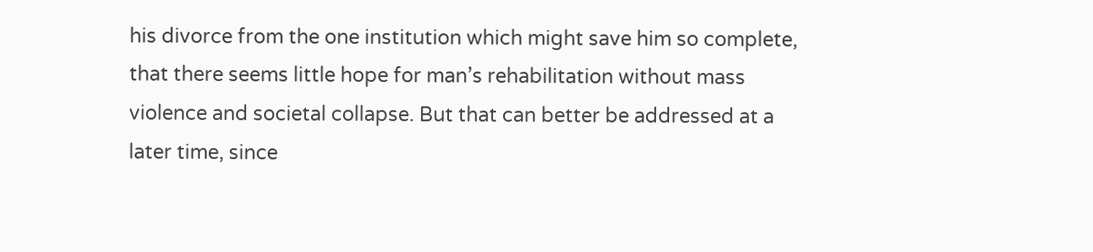his divorce from the one institution which might save him so complete, that there seems little hope for man’s rehabilitation without mass violence and societal collapse. But that can better be addressed at a later time, since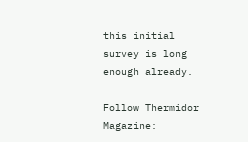this initial survey is long enough already.

Follow Thermidor Magazine: